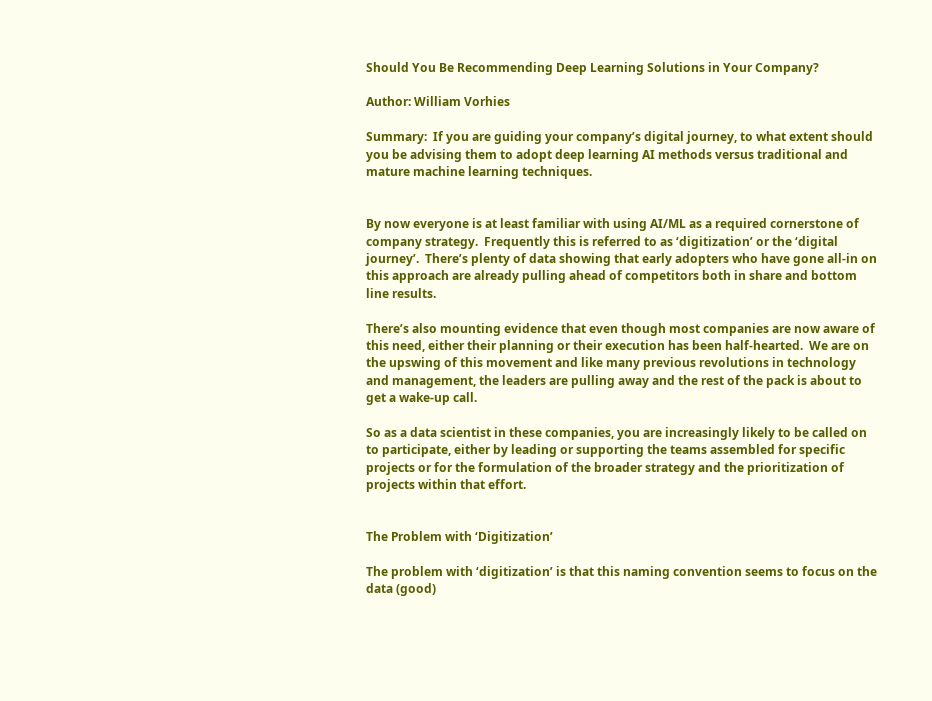Should You Be Recommending Deep Learning Solutions in Your Company?

Author: William Vorhies

Summary:  If you are guiding your company’s digital journey, to what extent should you be advising them to adopt deep learning AI methods versus traditional and mature machine learning techniques.


By now everyone is at least familiar with using AI/ML as a required cornerstone of company strategy.  Frequently this is referred to as ‘digitization’ or the ‘digital journey’.  There’s plenty of data showing that early adopters who have gone all-in on this approach are already pulling ahead of competitors both in share and bottom line results.

There’s also mounting evidence that even though most companies are now aware of this need, either their planning or their execution has been half-hearted.  We are on the upswing of this movement and like many previous revolutions in technology and management, the leaders are pulling away and the rest of the pack is about to get a wake-up call.

So as a data scientist in these companies, you are increasingly likely to be called on to participate, either by leading or supporting the teams assembled for specific projects or for the formulation of the broader strategy and the prioritization of projects within that effort.


The Problem with ‘Digitization’

The problem with ‘digitization’ is that this naming convention seems to focus on the data (good)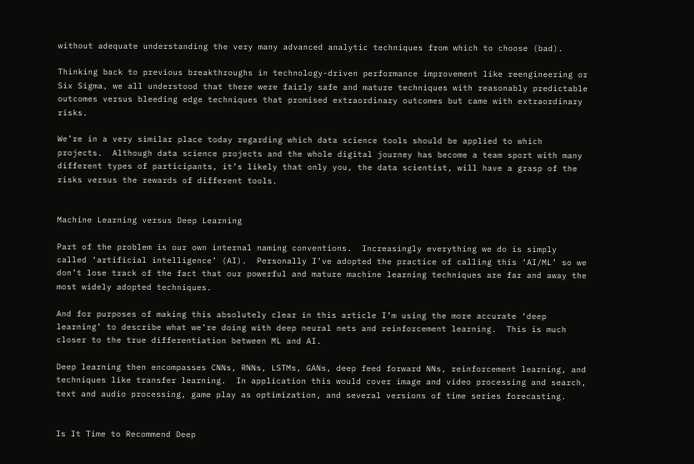without adequate understanding the very many advanced analytic techniques from which to choose (bad).

Thinking back to previous breakthroughs in technology-driven performance improvement like reengineering or Six Sigma, we all understood that there were fairly safe and mature techniques with reasonably predictable outcomes versus bleeding edge techniques that promised extraordinary outcomes but came with extraordinary risks.

We’re in a very similar place today regarding which data science tools should be applied to which projects.  Although data science projects and the whole digital journey has become a team sport with many different types of participants, it’s likely that only you, the data scientist, will have a grasp of the risks versus the rewards of different tools.


Machine Learning versus Deep Learning

Part of the problem is our own internal naming conventions.  Increasingly everything we do is simply called ‘artificial intelligence’ (AI).  Personally I’ve adopted the practice of calling this ‘AI/ML’ so we don’t lose track of the fact that our powerful and mature machine learning techniques are far and away the most widely adopted techniques.

And for purposes of making this absolutely clear in this article I’m using the more accurate ‘deep learning’ to describe what we’re doing with deep neural nets and reinforcement learning.  This is much closer to the true differentiation between ML and AI.

Deep learning then encompasses CNNs, RNNs, LSTMs, GANs, deep feed forward NNs, reinforcement learning, and techniques like transfer learning.  In application this would cover image and video processing and search, text and audio processing, game play as optimization, and several versions of time series forecasting.


Is It Time to Recommend Deep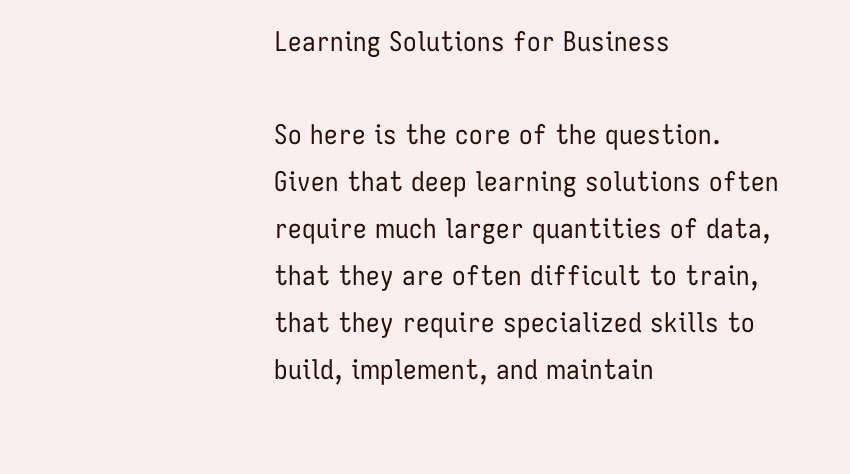Learning Solutions for Business

So here is the core of the question.  Given that deep learning solutions often require much larger quantities of data, that they are often difficult to train, that they require specialized skills to build, implement, and maintain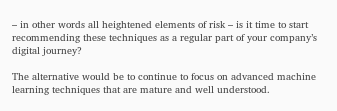– in other words all heightened elements of risk – is it time to start recommending these techniques as a regular part of your company’s digital journey?

The alternative would be to continue to focus on advanced machine learning techniques that are mature and well understood.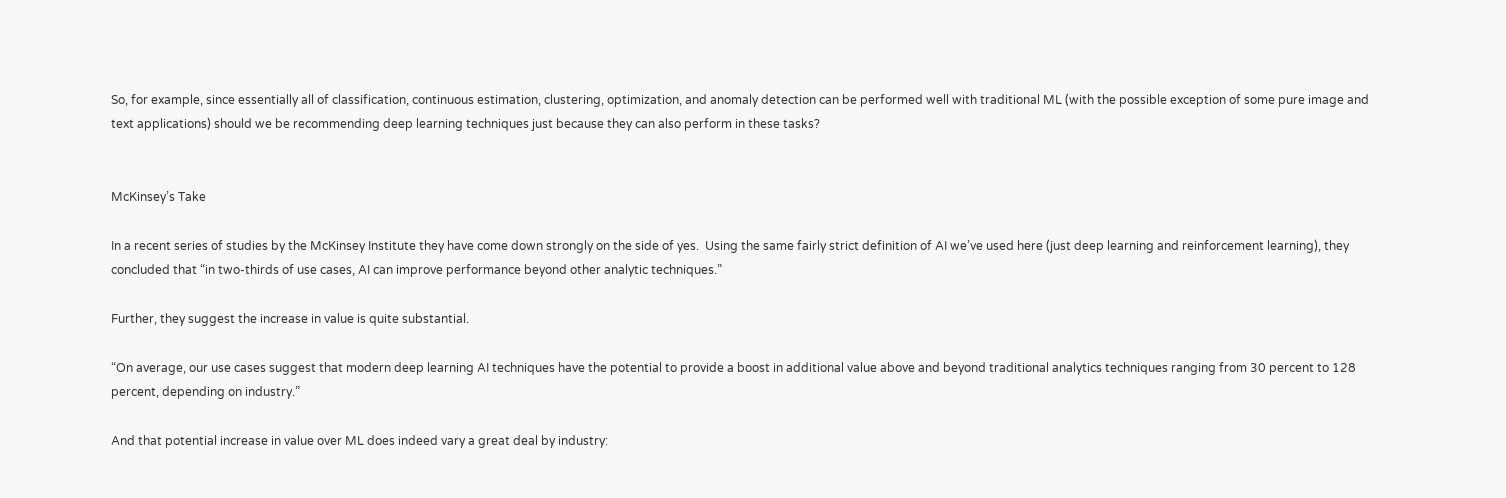So, for example, since essentially all of classification, continuous estimation, clustering, optimization, and anomaly detection can be performed well with traditional ML (with the possible exception of some pure image and text applications) should we be recommending deep learning techniques just because they can also perform in these tasks?


McKinsey’s Take

In a recent series of studies by the McKinsey Institute they have come down strongly on the side of yes.  Using the same fairly strict definition of AI we’ve used here (just deep learning and reinforcement learning), they concluded that “in two-thirds of use cases, AI can improve performance beyond other analytic techniques.”

Further, they suggest the increase in value is quite substantial.

“On average, our use cases suggest that modern deep learning AI techniques have the potential to provide a boost in additional value above and beyond traditional analytics techniques ranging from 30 percent to 128 percent, depending on industry.”

And that potential increase in value over ML does indeed vary a great deal by industry: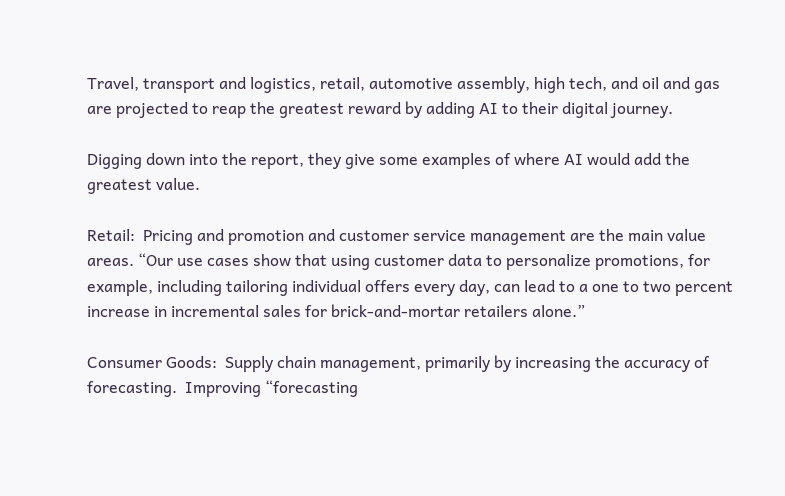Travel, transport and logistics, retail, automotive assembly, high tech, and oil and gas are projected to reap the greatest reward by adding AI to their digital journey.

Digging down into the report, they give some examples of where AI would add the greatest value.

Retail:  Pricing and promotion and customer service management are the main value areas. “Our use cases show that using customer data to personalize promotions, for example, including tailoring individual offers every day, can lead to a one to two percent increase in incremental sales for brick-and-mortar retailers alone.”

Consumer Goods:  Supply chain management, primarily by increasing the accuracy of forecasting.  Improving “forecasting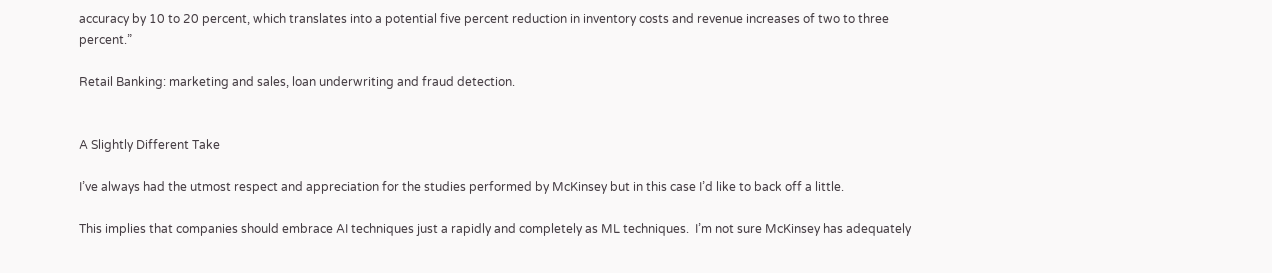accuracy by 10 to 20 percent, which translates into a potential five percent reduction in inventory costs and revenue increases of two to three percent.”

Retail Banking: marketing and sales, loan underwriting and fraud detection.


A Slightly Different Take

I’ve always had the utmost respect and appreciation for the studies performed by McKinsey but in this case I’d like to back off a little.

This implies that companies should embrace AI techniques just a rapidly and completely as ML techniques.  I’m not sure McKinsey has adequately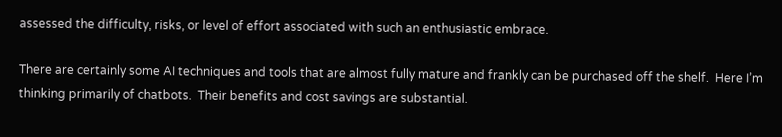assessed the difficulty, risks, or level of effort associated with such an enthusiastic embrace.

There are certainly some AI techniques and tools that are almost fully mature and frankly can be purchased off the shelf.  Here I’m thinking primarily of chatbots.  Their benefits and cost savings are substantial.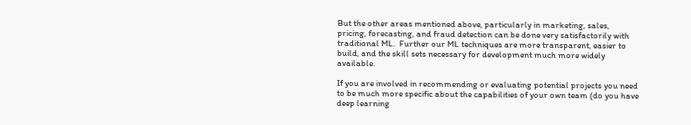But the other areas mentioned above, particularly in marketing, sales, pricing, forecasting, and fraud detection can be done very satisfactorily with traditional ML.  Further our ML techniques are more transparent, easier to build, and the skill sets necessary for development much more widely available.

If you are involved in recommending or evaluating potential projects you need to be much more specific about the capabilities of your own team (do you have deep learning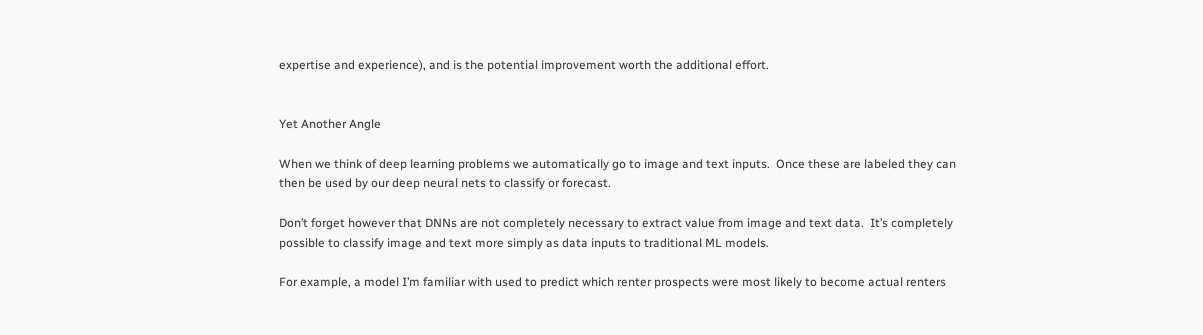expertise and experience), and is the potential improvement worth the additional effort.


Yet Another Angle

When we think of deep learning problems we automatically go to image and text inputs.  Once these are labeled they can then be used by our deep neural nets to classify or forecast.

Don’t forget however that DNNs are not completely necessary to extract value from image and text data.  It’s completely possible to classify image and text more simply as data inputs to traditional ML models.

For example, a model I’m familiar with used to predict which renter prospects were most likely to become actual renters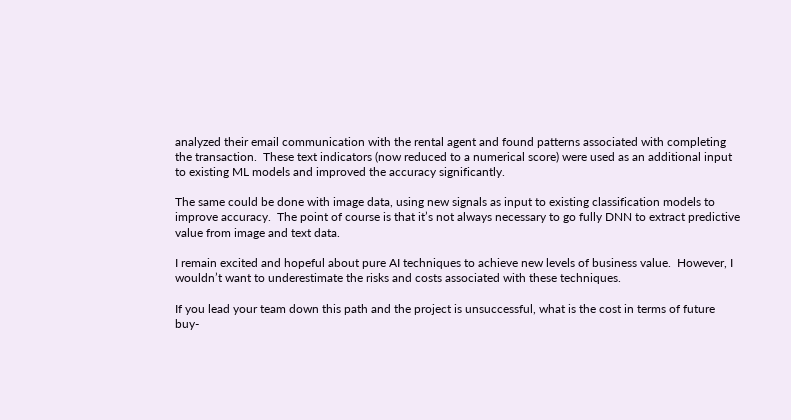analyzed their email communication with the rental agent and found patterns associated with completing the transaction.  These text indicators (now reduced to a numerical score) were used as an additional input to existing ML models and improved the accuracy significantly.

The same could be done with image data, using new signals as input to existing classification models to improve accuracy.  The point of course is that it’s not always necessary to go fully DNN to extract predictive value from image and text data.

I remain excited and hopeful about pure AI techniques to achieve new levels of business value.  However, I wouldn’t want to underestimate the risks and costs associated with these techniques.

If you lead your team down this path and the project is unsuccessful, what is the cost in terms of future buy-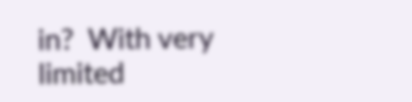in?  With very limited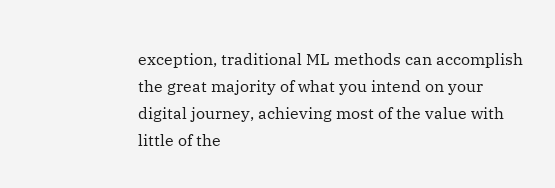exception, traditional ML methods can accomplish the great majority of what you intend on your digital journey, achieving most of the value with little of the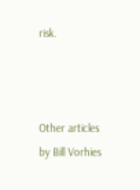risk.



Other articles by Bill Vorhies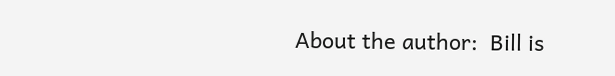About the author:  Bill is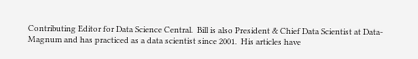Contributing Editor for Data Science Central.  Bill is also President & Chief Data Scientist at Data-Magnum and has practiced as a data scientist since 2001.  His articles have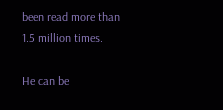been read more than 1.5 million times.

He can be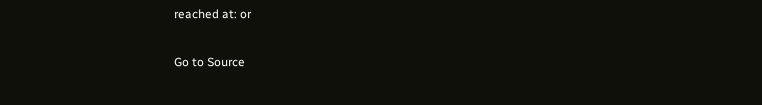reached at: or

Go to Source